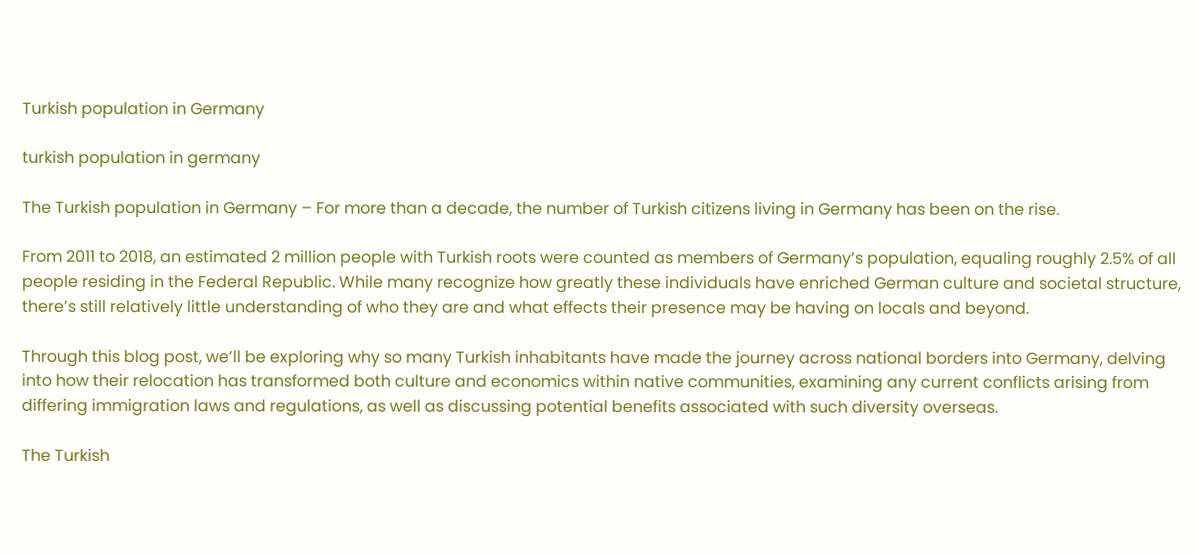Turkish population in Germany

turkish population in germany

The Turkish population in Germany – For more than a decade, the number of Turkish citizens living in Germany has been on the rise.

From 2011 to 2018, an estimated 2 million people with Turkish roots were counted as members of Germany’s population, equaling roughly 2.5% of all people residing in the Federal Republic. While many recognize how greatly these individuals have enriched German culture and societal structure, there’s still relatively little understanding of who they are and what effects their presence may be having on locals and beyond.

Through this blog post, we’ll be exploring why so many Turkish inhabitants have made the journey across national borders into Germany, delving into how their relocation has transformed both culture and economics within native communities, examining any current conflicts arising from differing immigration laws and regulations, as well as discussing potential benefits associated with such diversity overseas.

The Turkish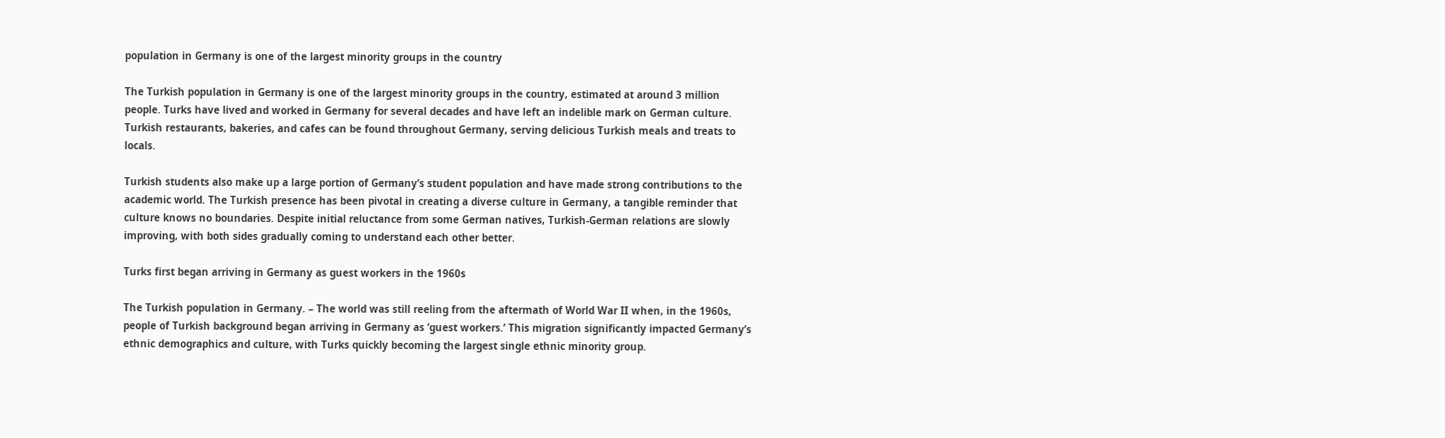population in Germany is one of the largest minority groups in the country

The Turkish population in Germany is one of the largest minority groups in the country, estimated at around 3 million people. Turks have lived and worked in Germany for several decades and have left an indelible mark on German culture. Turkish restaurants, bakeries, and cafes can be found throughout Germany, serving delicious Turkish meals and treats to locals.

Turkish students also make up a large portion of Germany’s student population and have made strong contributions to the academic world. The Turkish presence has been pivotal in creating a diverse culture in Germany, a tangible reminder that culture knows no boundaries. Despite initial reluctance from some German natives, Turkish-German relations are slowly improving, with both sides gradually coming to understand each other better.

Turks first began arriving in Germany as guest workers in the 1960s

The Turkish population in Germany. – The world was still reeling from the aftermath of World War II when, in the 1960s, people of Turkish background began arriving in Germany as ‘guest workers.’ This migration significantly impacted Germany’s ethnic demographics and culture, with Turks quickly becoming the largest single ethnic minority group.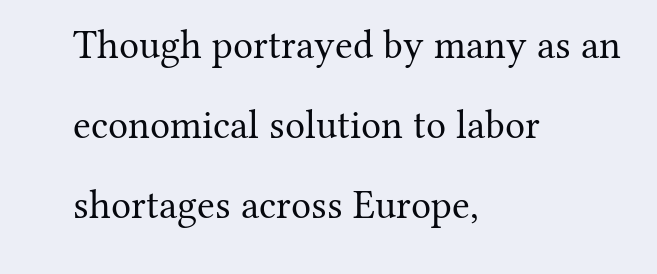Though portrayed by many as an economical solution to labor shortages across Europe,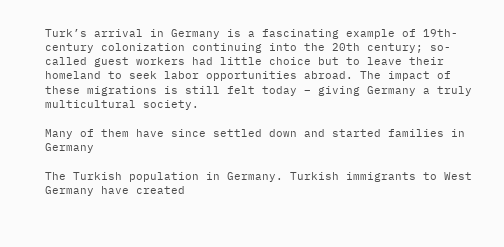Turk’s arrival in Germany is a fascinating example of 19th-century colonization continuing into the 20th century; so-called guest workers had little choice but to leave their homeland to seek labor opportunities abroad. The impact of these migrations is still felt today – giving Germany a truly multicultural society.

Many of them have since settled down and started families in Germany

The Turkish population in Germany. Turkish immigrants to West Germany have created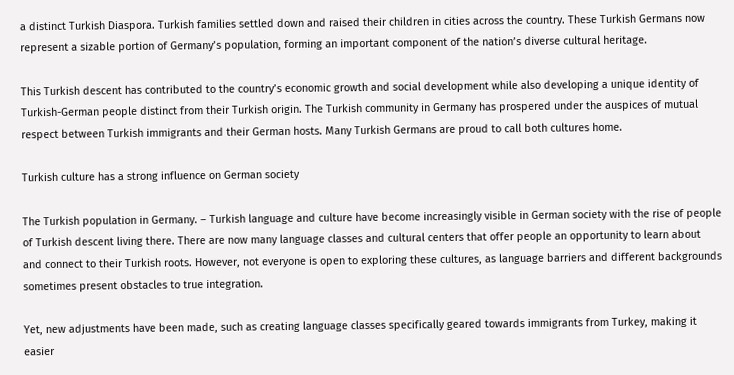a distinct Turkish Diaspora. Turkish families settled down and raised their children in cities across the country. These Turkish Germans now represent a sizable portion of Germany’s population, forming an important component of the nation’s diverse cultural heritage.

This Turkish descent has contributed to the country’s economic growth and social development while also developing a unique identity of Turkish-German people distinct from their Turkish origin. The Turkish community in Germany has prospered under the auspices of mutual respect between Turkish immigrants and their German hosts. Many Turkish Germans are proud to call both cultures home.

Turkish culture has a strong influence on German society

The Turkish population in Germany. – Turkish language and culture have become increasingly visible in German society with the rise of people of Turkish descent living there. There are now many language classes and cultural centers that offer people an opportunity to learn about and connect to their Turkish roots. However, not everyone is open to exploring these cultures, as language barriers and different backgrounds sometimes present obstacles to true integration.

Yet, new adjustments have been made, such as creating language classes specifically geared towards immigrants from Turkey, making it easier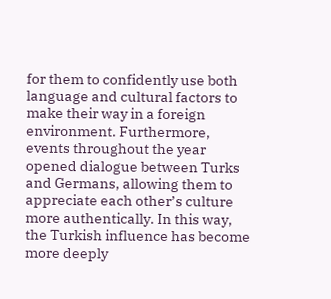for them to confidently use both language and cultural factors to make their way in a foreign environment. Furthermore, events throughout the year opened dialogue between Turks and Germans, allowing them to appreciate each other’s culture more authentically. In this way, the Turkish influence has become more deeply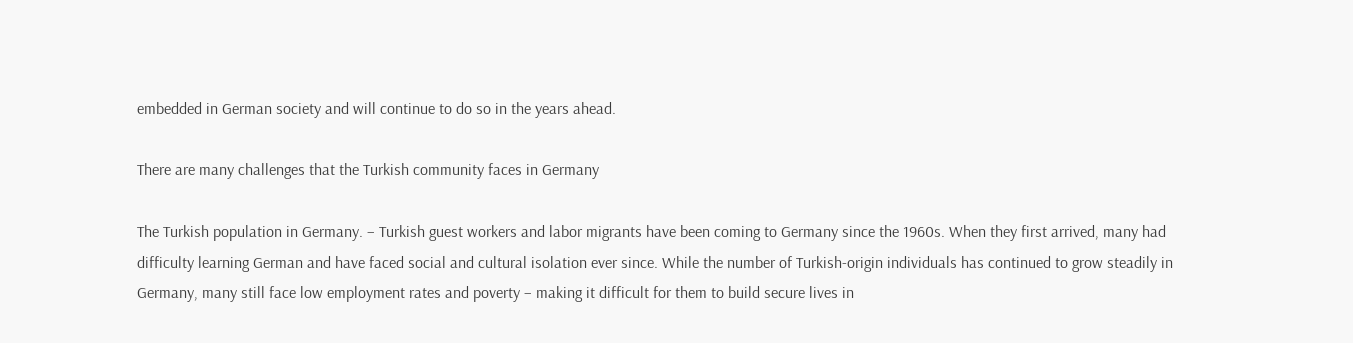embedded in German society and will continue to do so in the years ahead.

There are many challenges that the Turkish community faces in Germany

The Turkish population in Germany. – Turkish guest workers and labor migrants have been coming to Germany since the 1960s. When they first arrived, many had difficulty learning German and have faced social and cultural isolation ever since. While the number of Turkish-origin individuals has continued to grow steadily in Germany, many still face low employment rates and poverty – making it difficult for them to build secure lives in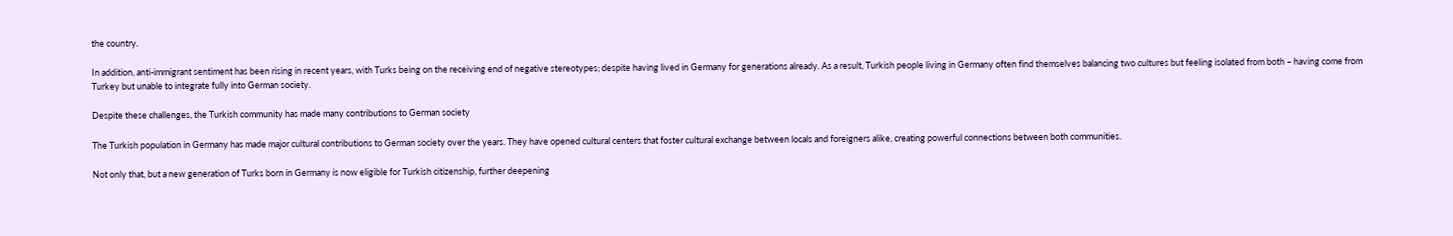the country.

In addition, anti-immigrant sentiment has been rising in recent years, with Turks being on the receiving end of negative stereotypes; despite having lived in Germany for generations already. As a result, Turkish people living in Germany often find themselves balancing two cultures but feeling isolated from both – having come from Turkey but unable to integrate fully into German society.

Despite these challenges, the Turkish community has made many contributions to German society

The Turkish population in Germany has made major cultural contributions to German society over the years. They have opened cultural centers that foster cultural exchange between locals and foreigners alike, creating powerful connections between both communities.

Not only that, but a new generation of Turks born in Germany is now eligible for Turkish citizenship, further deepening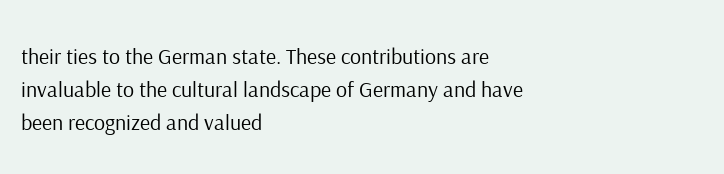their ties to the German state. These contributions are invaluable to the cultural landscape of Germany and have been recognized and valued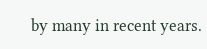by many in recent years.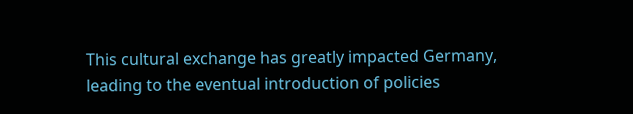This cultural exchange has greatly impacted Germany, leading to the eventual introduction of policies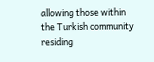allowing those within the Turkish community residing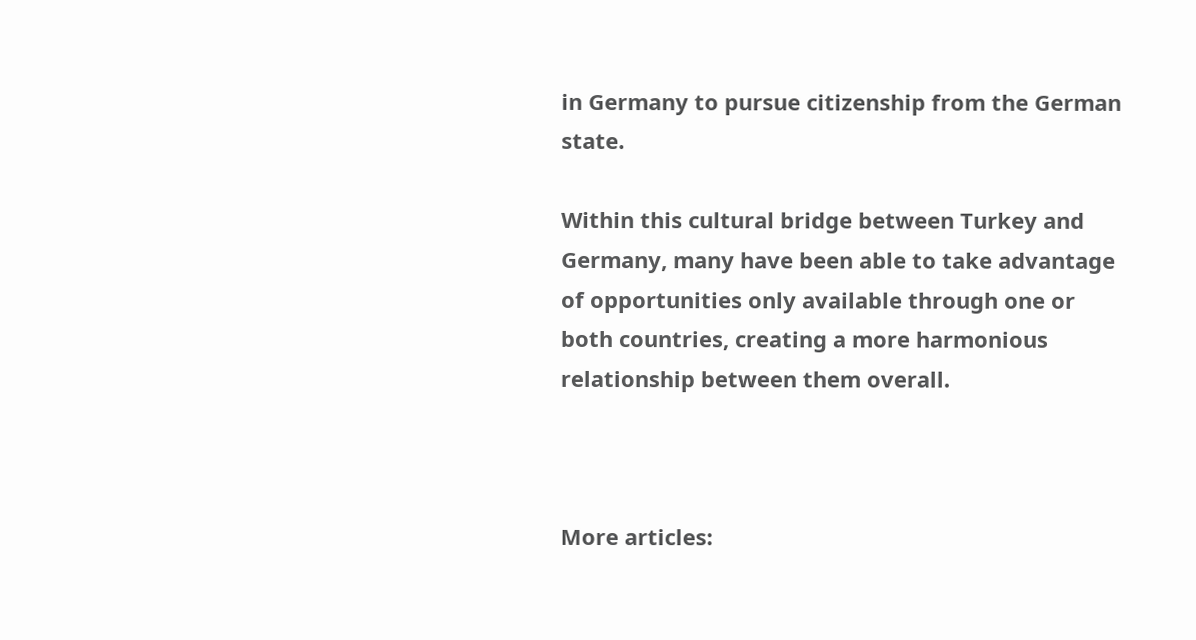in Germany to pursue citizenship from the German state.

Within this cultural bridge between Turkey and Germany, many have been able to take advantage of opportunities only available through one or both countries, creating a more harmonious relationship between them overall.



More articles: